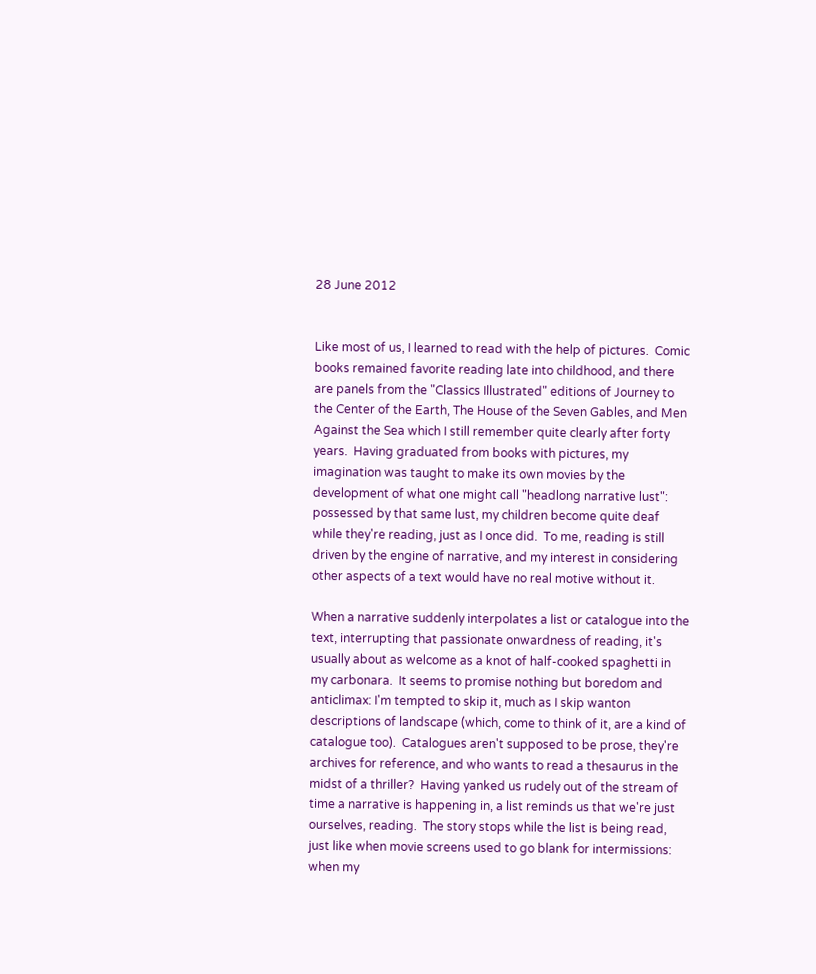28 June 2012


Like most of us, I learned to read with the help of pictures.  Comic books remained favorite reading late into childhood, and there are panels from the "Classics Illustrated" editions of Journey to the Center of the Earth, The House of the Seven Gables, and Men Against the Sea which I still remember quite clearly after forty years.  Having graduated from books with pictures, my imagination was taught to make its own movies by the development of what one might call "headlong narrative lust": possessed by that same lust, my children become quite deaf while they're reading, just as I once did.  To me, reading is still driven by the engine of narrative, and my interest in considering other aspects of a text would have no real motive without it.

When a narrative suddenly interpolates a list or catalogue into the text, interrupting that passionate onwardness of reading, it's usually about as welcome as a knot of half-cooked spaghetti in my carbonara.  It seems to promise nothing but boredom and anticlimax: I'm tempted to skip it, much as I skip wanton descriptions of landscape (which, come to think of it, are a kind of catalogue too).  Catalogues aren't supposed to be prose, they're archives for reference, and who wants to read a thesaurus in the midst of a thriller?  Having yanked us rudely out of the stream of time a narrative is happening in, a list reminds us that we're just ourselves, reading.  The story stops while the list is being read, just like when movie screens used to go blank for intermissions: when my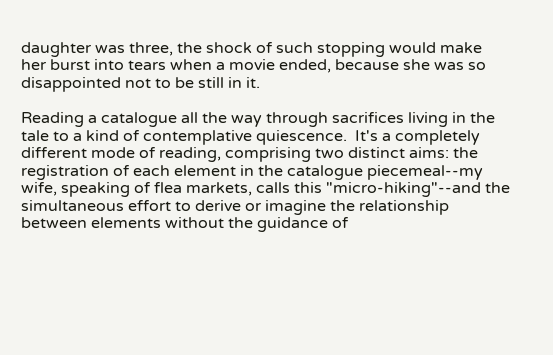daughter was three, the shock of such stopping would make her burst into tears when a movie ended, because she was so disappointed not to be still in it.

Reading a catalogue all the way through sacrifices living in the tale to a kind of contemplative quiescence.  It's a completely different mode of reading, comprising two distinct aims: the registration of each element in the catalogue piecemeal--my wife, speaking of flea markets, calls this "micro-hiking"--and the simultaneous effort to derive or imagine the relationship between elements without the guidance of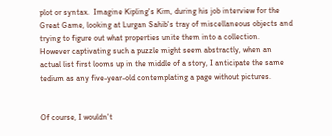plot or syntax.  Imagine Kipling's Kim, during his job interview for the Great Game, looking at Lurgan Sahib's tray of miscellaneous objects and trying to figure out what properties unite them into a collection.  However captivating such a puzzle might seem abstractly, when an actual list first looms up in the middle of a story, I anticipate the same tedium as any five-year-old contemplating a page without pictures.


Of course, I wouldn't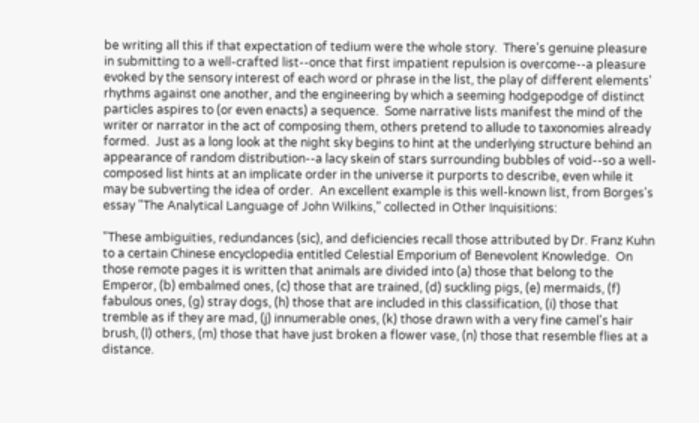be writing all this if that expectation of tedium were the whole story.  There's genuine pleasure in submitting to a well-crafted list--once that first impatient repulsion is overcome--a pleasure evoked by the sensory interest of each word or phrase in the list, the play of different elements' rhythms against one another, and the engineering by which a seeming hodgepodge of distinct particles aspires to (or even enacts) a sequence.  Some narrative lists manifest the mind of the writer or narrator in the act of composing them, others pretend to allude to taxonomies already formed.  Just as a long look at the night sky begins to hint at the underlying structure behind an appearance of random distribution--a lacy skein of stars surrounding bubbles of void--so a well-composed list hints at an implicate order in the universe it purports to describe, even while it may be subverting the idea of order.  An excellent example is this well-known list, from Borges's essay "The Analytical Language of John Wilkins," collected in Other Inquisitions:

"These ambiguities, redundances (sic), and deficiencies recall those attributed by Dr. Franz Kuhn to a certain Chinese encyclopedia entitled Celestial Emporium of Benevolent Knowledge.  On those remote pages it is written that animals are divided into (a) those that belong to the Emperor, (b) embalmed ones, (c) those that are trained, (d) suckling pigs, (e) mermaids, (f) fabulous ones, (g) stray dogs, (h) those that are included in this classification, (i) those that tremble as if they are mad, (j) innumerable ones, (k) those drawn with a very fine camel's hair brush, (l) others, (m) those that have just broken a flower vase, (n) those that resemble flies at a distance.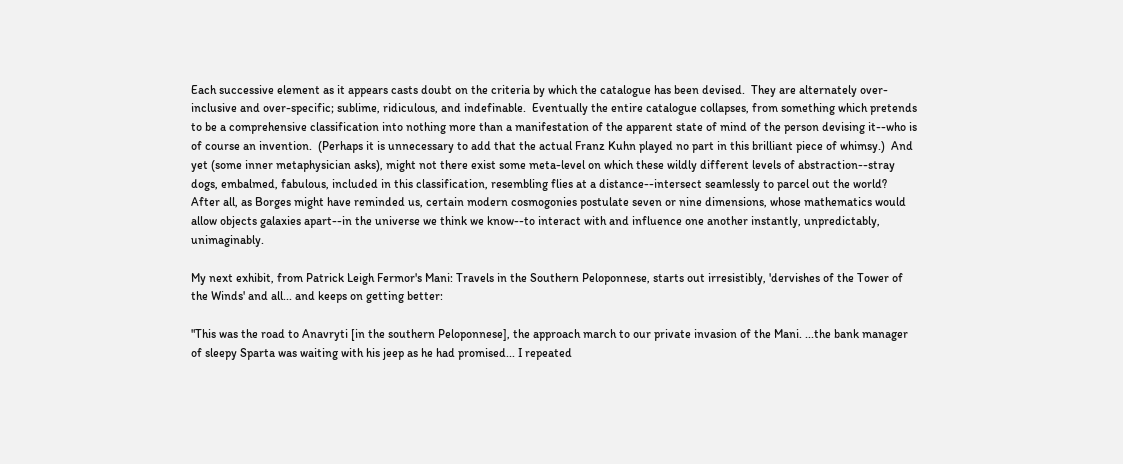Each successive element as it appears casts doubt on the criteria by which the catalogue has been devised.  They are alternately over-inclusive and over-specific; sublime, ridiculous, and indefinable.  Eventually the entire catalogue collapses, from something which pretends to be a comprehensive classification into nothing more than a manifestation of the apparent state of mind of the person devising it--who is of course an invention.  (Perhaps it is unnecessary to add that the actual Franz Kuhn played no part in this brilliant piece of whimsy.)  And yet (some inner metaphysician asks), might not there exist some meta-level on which these wildly different levels of abstraction--stray dogs, embalmed, fabulous, included in this classification, resembling flies at a distance--intersect seamlessly to parcel out the world?  After all, as Borges might have reminded us, certain modern cosmogonies postulate seven or nine dimensions, whose mathematics would allow objects galaxies apart--in the universe we think we know--to interact with and influence one another instantly, unpredictably, unimaginably.

My next exhibit, from Patrick Leigh Fermor's Mani: Travels in the Southern Peloponnese, starts out irresistibly, 'dervishes of the Tower of the Winds' and all... and keeps on getting better:

"This was the road to Anavryti [in the southern Peloponnese], the approach march to our private invasion of the Mani. ...the bank manager of sleepy Sparta was waiting with his jeep as he had promised... I repeated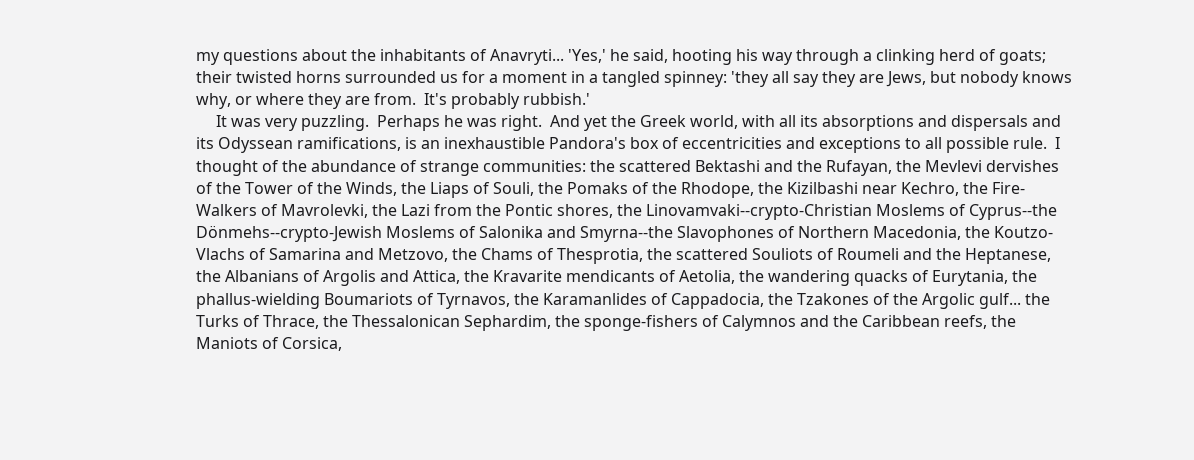my questions about the inhabitants of Anavryti... 'Yes,' he said, hooting his way through a clinking herd of goats; their twisted horns surrounded us for a moment in a tangled spinney: 'they all say they are Jews, but nobody knows why, or where they are from.  It's probably rubbish.'
     It was very puzzling.  Perhaps he was right.  And yet the Greek world, with all its absorptions and dispersals and its Odyssean ramifications, is an inexhaustible Pandora's box of eccentricities and exceptions to all possible rule.  I thought of the abundance of strange communities: the scattered Bektashi and the Rufayan, the Mevlevi dervishes of the Tower of the Winds, the Liaps of Souli, the Pomaks of the Rhodope, the Kizilbashi near Kechro, the Fire-Walkers of Mavrolevki, the Lazi from the Pontic shores, the Linovamvaki--crypto-Christian Moslems of Cyprus--the Dönmehs--crypto-Jewish Moslems of Salonika and Smyrna--the Slavophones of Northern Macedonia, the Koutzo-Vlachs of Samarina and Metzovo, the Chams of Thesprotia, the scattered Souliots of Roumeli and the Heptanese, the Albanians of Argolis and Attica, the Kravarite mendicants of Aetolia, the wandering quacks of Eurytania, the phallus-wielding Boumariots of Tyrnavos, the Karamanlides of Cappadocia, the Tzakones of the Argolic gulf... the Turks of Thrace, the Thessalonican Sephardim, the sponge-fishers of Calymnos and the Caribbean reefs, the Maniots of Corsica,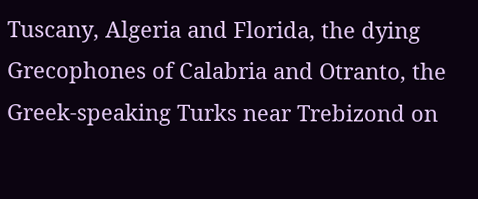Tuscany, Algeria and Florida, the dying Grecophones of Calabria and Otranto, the Greek-speaking Turks near Trebizond on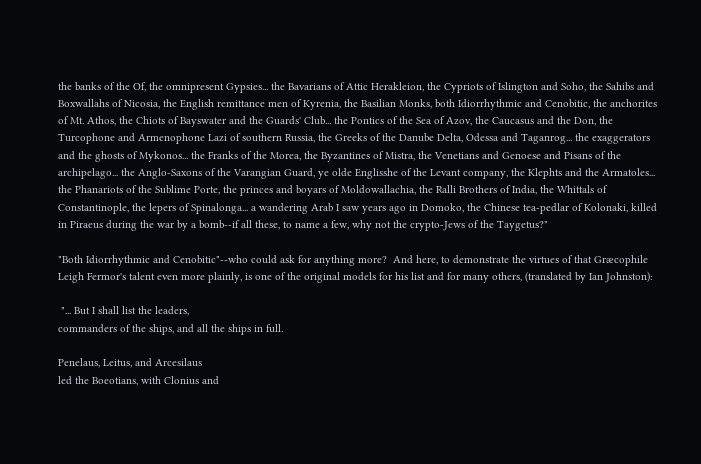the banks of the Of, the omnipresent Gypsies... the Bavarians of Attic Herakleion, the Cypriots of Islington and Soho, the Sahibs and Boxwallahs of Nicosia, the English remittance men of Kyrenia, the Basilian Monks, both Idiorrhythmic and Cenobitic, the anchorites of Mt. Athos, the Chiots of Bayswater and the Guards' Club... the Pontics of the Sea of Azov, the Caucasus and the Don, the Turcophone and Armenophone Lazi of southern Russia, the Greeks of the Danube Delta, Odessa and Taganrog... the exaggerators and the ghosts of Mykonos... the Franks of the Morea, the Byzantines of Mistra, the Venetians and Genoese and Pisans of the archipelago... the Anglo-Saxons of the Varangian Guard, ye olde Englisshe of the Levant company, the Klephts and the Armatoles... the Phanariots of the Sublime Porte, the princes and boyars of Moldowallachia, the Ralli Brothers of India, the Whittals of Constantinople, the lepers of Spinalonga... a wandering Arab I saw years ago in Domoko, the Chinese tea-pedlar of Kolonaki, killed in Piraeus during the war by a bomb--if all these, to name a few, why not the crypto-Jews of the Taygetus?"

"Both Idiorrhythmic and Cenobitic"--who could ask for anything more?  And here, to demonstrate the virtues of that Græcophile Leigh Fermor's talent even more plainly, is one of the original models for his list and for many others, (translated by Ian Johnston):

 "... But I shall list the leaders,
commanders of the ships, and all the ships in full.

Penelaus, Leitus, and Arcesilaus
led the Boeotians, with Clonius and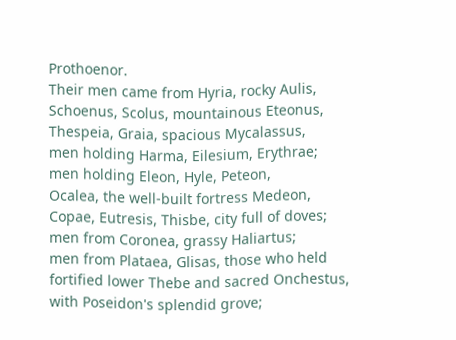Prothoenor.
Their men came from Hyria, rocky Aulis,
Schoenus, Scolus, mountainous Eteonus,
Thespeia, Graia, spacious Mycalassus,
men holding Harma, Eilesium, Erythrae;
men holding Eleon, Hyle, Peteon,
Ocalea, the well-built fortress Medeon,
Copae, Eutresis, Thisbe, city full of doves;
men from Coronea, grassy Haliartus;
men from Plataea, Glisas, those who held
fortified lower Thebe and sacred Onchestus,
with Poseidon's splendid grove;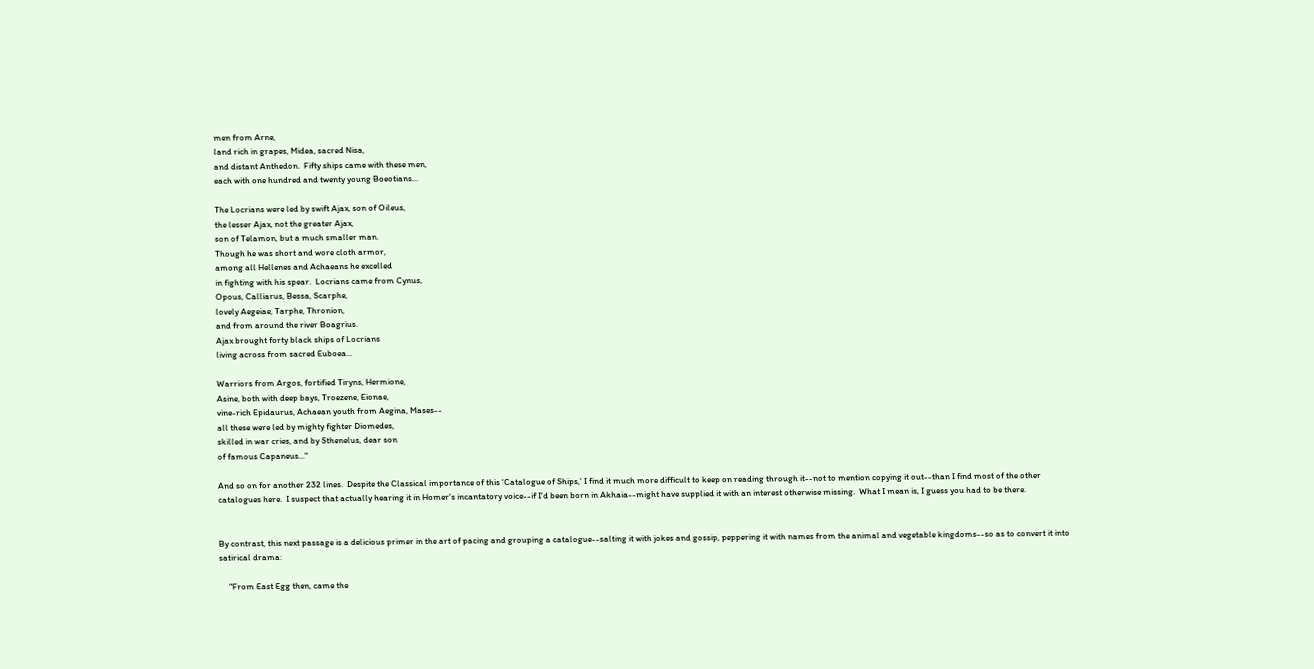men from Arne,
land rich in grapes, Midea, sacred Nisa,
and distant Anthedon.  Fifty ships came with these men,
each with one hundred and twenty young Boeotians...

The Locrians were led by swift Ajax, son of Oileus,
the lesser Ajax, not the greater Ajax,
son of Telamon, but a much smaller man.
Though he was short and wore cloth armor,
among all Hellenes and Achaeans he excelled
in fighting with his spear.  Locrians came from Cynus,
Opous, Calliarus, Bessa, Scarphe,
lovely Aegeiae, Tarphe, Thronion,
and from around the river Boagrius.
Ajax brought forty black ships of Locrians
living across from sacred Euboea...

Warriors from Argos, fortified Tiryns, Hermione,
Asine, both with deep bays, Troezene, Eionae,
vine-rich Epidaurus, Achaean youth from Aegina, Mases--
all these were led by mighty fighter Diomedes,
skilled in war cries, and by Sthenelus, dear son
of famous Capaneus..."

And so on for another 232 lines.  Despite the Classical importance of this 'Catalogue of Ships,' I find it much more difficult to keep on reading through it--not to mention copying it out--than I find most of the other catalogues here.  I suspect that actually hearing it in Homer's incantatory voice--if I'd been born in Akhaia--might have supplied it with an interest otherwise missing.  What I mean is, I guess you had to be there.


By contrast, this next passage is a delicious primer in the art of pacing and grouping a catalogue--salting it with jokes and gossip, peppering it with names from the animal and vegetable kingdoms--so as to convert it into satirical drama:

     "From East Egg then, came the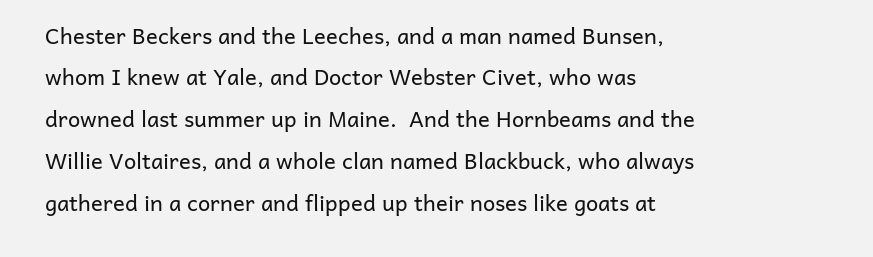Chester Beckers and the Leeches, and a man named Bunsen, whom I knew at Yale, and Doctor Webster Civet, who was drowned last summer up in Maine.  And the Hornbeams and the Willie Voltaires, and a whole clan named Blackbuck, who always gathered in a corner and flipped up their noses like goats at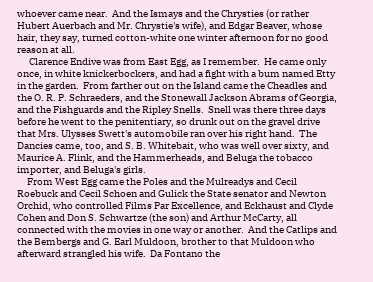whoever came near.  And the Ismays and the Chrysties (or rather Hubert Auerbach and Mr. Chrystie's wife), and Edgar Beaver, whose hair, they say, turned cotton-white one winter afternoon for no good reason at all.
      Clarence Endive was from East Egg, as I remember.  He came only once, in white knickerbockers, and had a fight with a bum named Etty in the garden.  From farther out on the Island came the Cheadles and the O. R. P. Schraeders, and the Stonewall Jackson Abrams of Georgia, and the Fishguards and the Ripley Snells.  Snell was there three days before he went to the penitentiary, so drunk out on the gravel drive that Mrs. Ulysses Swett's automobile ran over his right hand.  The Dancies came, too, and S. B. Whitebait, who was well over sixty, and Maurice A. Flink, and the Hammerheads, and Beluga the tobacco importer, and Beluga's girls.
     From West Egg came the Poles and the Mulreadys and Cecil Roebuck and Cecil Schoen and Gulick the State senator and Newton Orchid, who controlled Films Par Excellence, and Eckhaust and Clyde Cohen and Don S. Schwartze (the son) and Arthur McCarty, all connected with the movies in one way or another.  And the Catlips and the Bembergs and G. Earl Muldoon, brother to that Muldoon who afterward strangled his wife.  Da Fontano the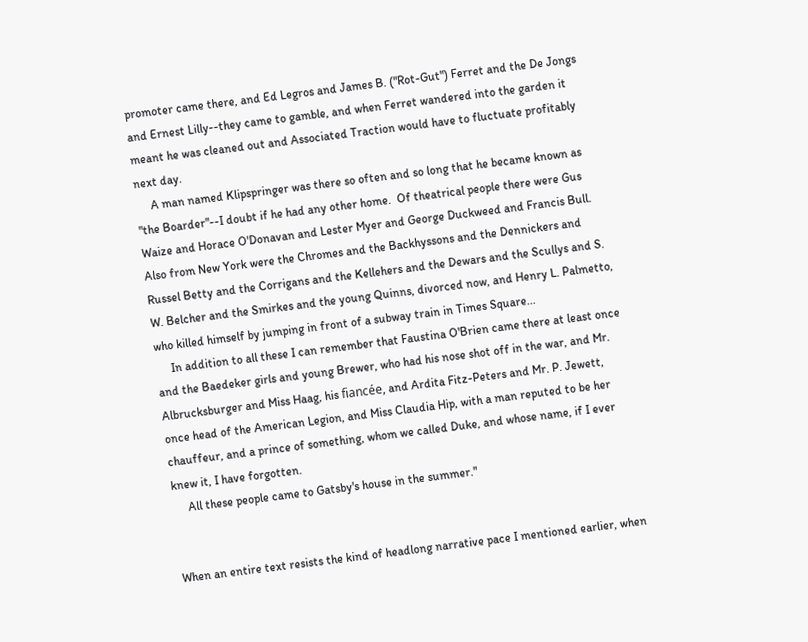promoter came there, and Ed Legros and James B. ("Rot-Gut") Ferret and the De Jongs and Ernest Lilly--they came to gamble, and when Ferret wandered into the garden it meant he was cleaned out and Associated Traction would have to fluctuate profitably next day.
     A man named Klipspringer was there so often and so long that he became known as "the Boarder"--I doubt if he had any other home.  Of theatrical people there were Gus Waize and Horace O'Donavan and Lester Myer and George Duckweed and Francis Bull.  Also from New York were the Chromes and the Backhyssons and the Dennickers and Russel Betty and the Corrigans and the Kellehers and the Dewars and the Scullys and S. W. Belcher and the Smirkes and the young Quinns, divorced now, and Henry L. Palmetto, who killed himself by jumping in front of a subway train in Times Square...
     In addition to all these I can remember that Faustina O'Brien came there at least once and the Baedeker girls and young Brewer, who had his nose shot off in the war, and Mr. Albrucksburger and Miss Haag, his fiancée, and Ardita Fitz-Peters and Mr. P. Jewett, once head of the American Legion, and Miss Claudia Hip, with a man reputed to be her chauffeur, and a prince of something, whom we called Duke, and whose name, if I ever knew it, I have forgotten.
     All these people came to Gatsby's house in the summer."


When an entire text resists the kind of headlong narrative pace I mentioned earlier, when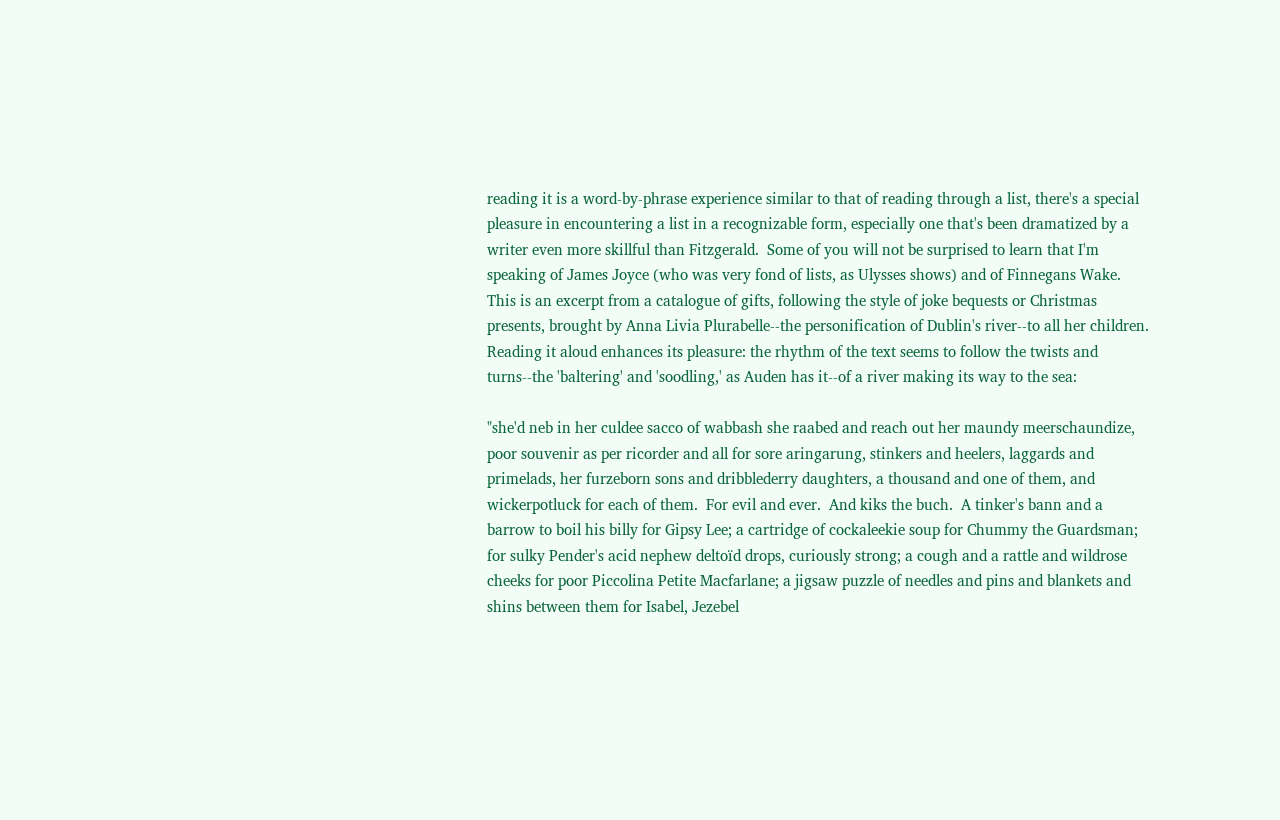reading it is a word-by-phrase experience similar to that of reading through a list, there's a special pleasure in encountering a list in a recognizable form, especially one that's been dramatized by a writer even more skillful than Fitzgerald.  Some of you will not be surprised to learn that I'm speaking of James Joyce (who was very fond of lists, as Ulysses shows) and of Finnegans Wake.  This is an excerpt from a catalogue of gifts, following the style of joke bequests or Christmas presents, brought by Anna Livia Plurabelle--the personification of Dublin's river--to all her children.  Reading it aloud enhances its pleasure: the rhythm of the text seems to follow the twists and turns--the 'baltering' and 'soodling,' as Auden has it--of a river making its way to the sea:

"she'd neb in her culdee sacco of wabbash she raabed and reach out her maundy meerschaundize, poor souvenir as per ricorder and all for sore aringarung, stinkers and heelers, laggards and primelads, her furzeborn sons and dribblederry daughters, a thousand and one of them, and wickerpotluck for each of them.  For evil and ever.  And kiks the buch.  A tinker's bann and a barrow to boil his billy for Gipsy Lee; a cartridge of cockaleekie soup for Chummy the Guardsman; for sulky Pender's acid nephew deltoïd drops, curiously strong; a cough and a rattle and wildrose cheeks for poor Piccolina Petite Macfarlane; a jigsaw puzzle of needles and pins and blankets and shins between them for Isabel, Jezebel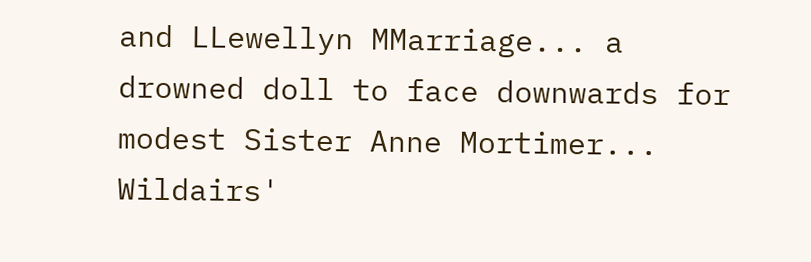and LLewellyn MMarriage... a drowned doll to face downwards for modest Sister Anne Mortimer... Wildairs'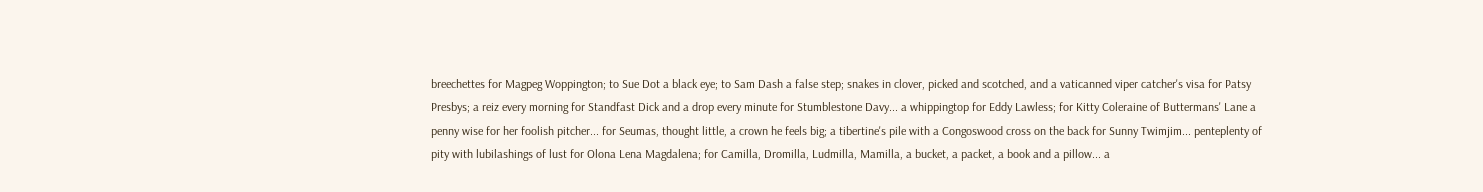breechettes for Magpeg Woppington; to Sue Dot a black eye; to Sam Dash a false step; snakes in clover, picked and scotched, and a vaticanned viper catcher's visa for Patsy Presbys; a reiz every morning for Standfast Dick and a drop every minute for Stumblestone Davy... a whippingtop for Eddy Lawless; for Kitty Coleraine of Buttermans' Lane a penny wise for her foolish pitcher... for Seumas, thought little, a crown he feels big; a tibertine's pile with a Congoswood cross on the back for Sunny Twimjim... penteplenty of pity with lubilashings of lust for Olona Lena Magdalena; for Camilla, Dromilla, Ludmilla, Mamilla, a bucket, a packet, a book and a pillow... a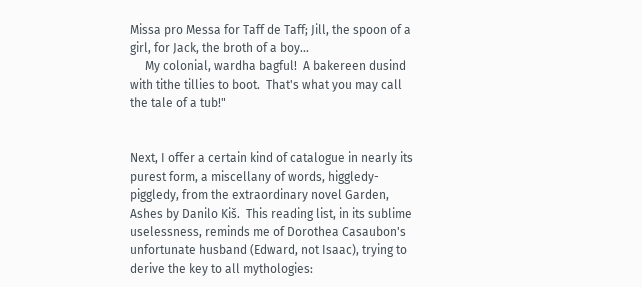Missa pro Messa for Taff de Taff; Jill, the spoon of a girl, for Jack, the broth of a boy...
     My colonial, wardha bagful!  A bakereen dusind with tithe tillies to boot.  That's what you may call the tale of a tub!"


Next, I offer a certain kind of catalogue in nearly its purest form, a miscellany of words, higgledy-piggledy, from the extraordinary novel Garden, Ashes by Danilo Kiš.  This reading list, in its sublime uselessness, reminds me of Dorothea Casaubon's unfortunate husband (Edward, not Isaac), trying to derive the key to all mythologies: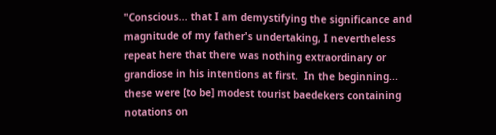"Conscious... that I am demystifying the significance and magnitude of my father's undertaking, I nevertheless repeat here that there was nothing extraordinary or grandiose in his intentions at first.  In the beginning... these were [to be] modest tourist baedekers containing notations on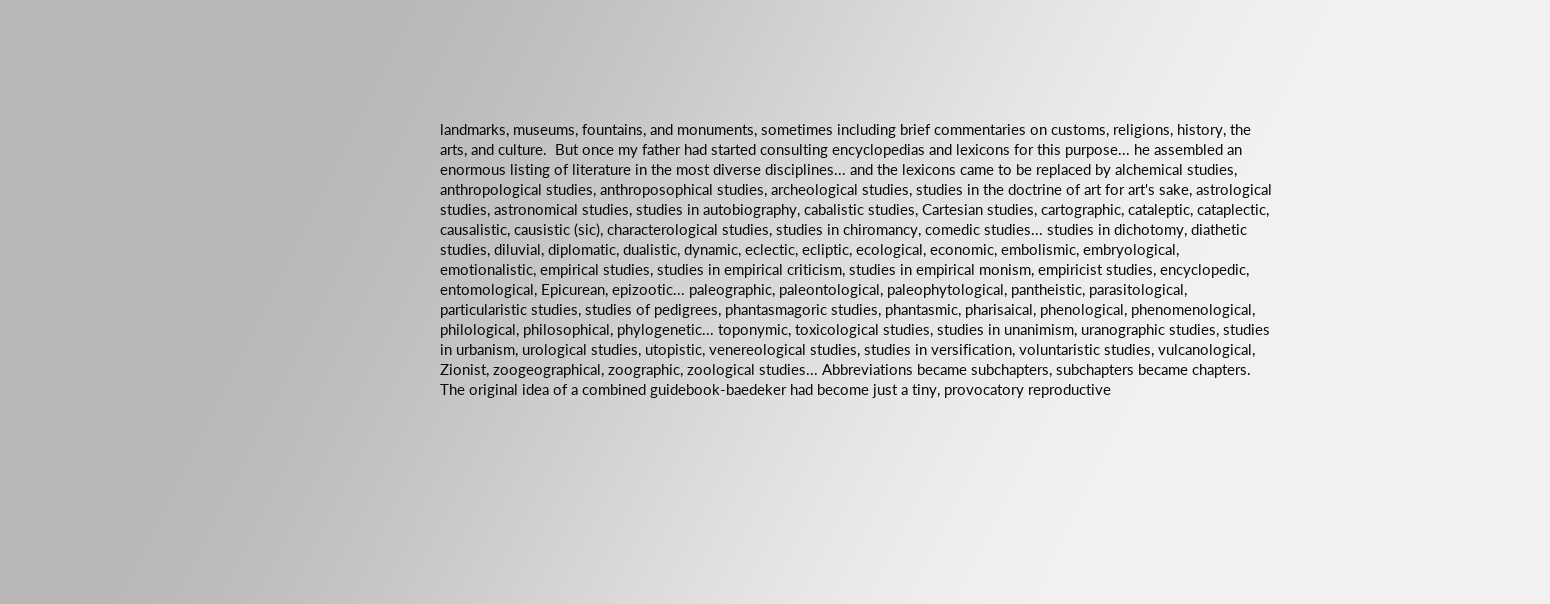landmarks, museums, fountains, and monuments, sometimes including brief commentaries on customs, religions, history, the arts, and culture.  But once my father had started consulting encyclopedias and lexicons for this purpose... he assembled an enormous listing of literature in the most diverse disciplines... and the lexicons came to be replaced by alchemical studies, anthropological studies, anthroposophical studies, archeological studies, studies in the doctrine of art for art's sake, astrological studies, astronomical studies, studies in autobiography, cabalistic studies, Cartesian studies, cartographic, cataleptic, cataplectic, causalistic, causistic (sic), characterological studies, studies in chiromancy, comedic studies... studies in dichotomy, diathetic studies, diluvial, diplomatic, dualistic, dynamic, eclectic, ecliptic, ecological, economic, embolismic, embryological, emotionalistic, empirical studies, studies in empirical criticism, studies in empirical monism, empiricist studies, encyclopedic, entomological, Epicurean, epizootic... paleographic, paleontological, paleophytological, pantheistic, parasitological, particularistic studies, studies of pedigrees, phantasmagoric studies, phantasmic, pharisaical, phenological, phenomenological, philological, philosophical, phylogenetic... toponymic, toxicological studies, studies in unanimism, uranographic studies, studies in urbanism, urological studies, utopistic, venereological studies, studies in versification, voluntaristic studies, vulcanological, Zionist, zoogeographical, zoographic, zoological studies... Abbreviations became subchapters, subchapters became chapters.  The original idea of a combined guidebook-baedeker had become just a tiny, provocatory reproductive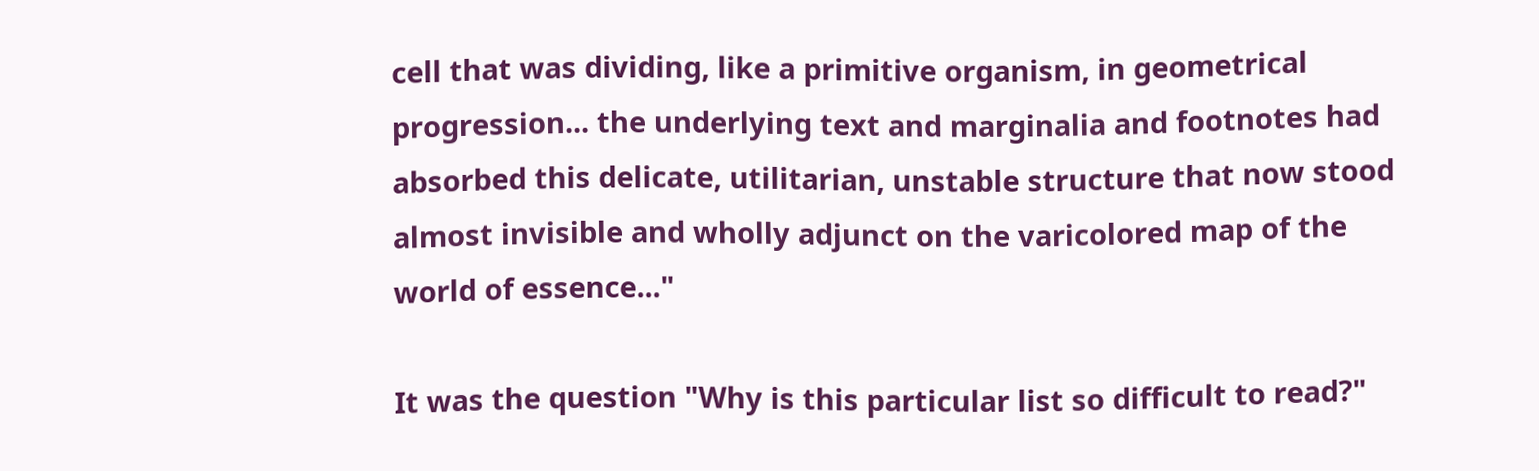cell that was dividing, like a primitive organism, in geometrical progression... the underlying text and marginalia and footnotes had absorbed this delicate, utilitarian, unstable structure that now stood almost invisible and wholly adjunct on the varicolored map of the world of essence..."

It was the question "Why is this particular list so difficult to read?"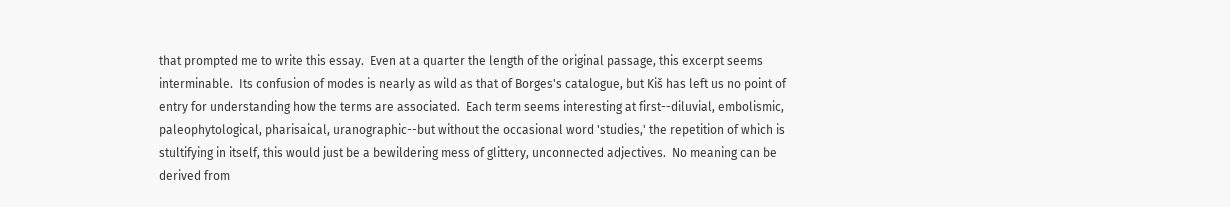that prompted me to write this essay.  Even at a quarter the length of the original passage, this excerpt seems interminable.  Its confusion of modes is nearly as wild as that of Borges's catalogue, but Kiš has left us no point of entry for understanding how the terms are associated.  Each term seems interesting at first--diluvial, embolismic, paleophytological, pharisaical, uranographic--but without the occasional word 'studies,' the repetition of which is stultifying in itself, this would just be a bewildering mess of glittery, unconnected adjectives.  No meaning can be derived from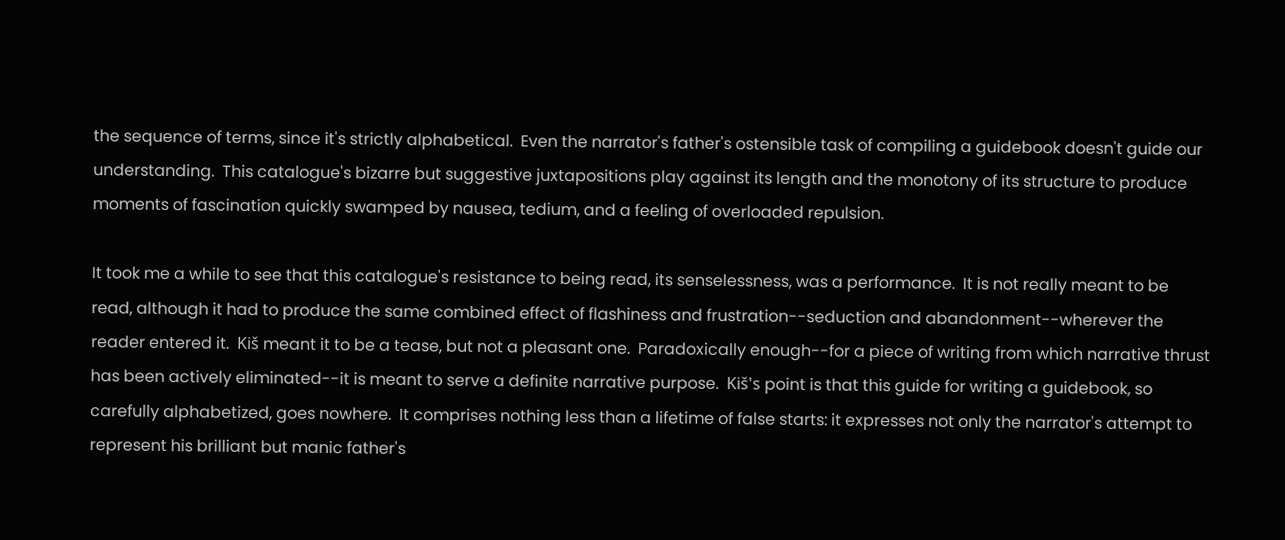the sequence of terms, since it's strictly alphabetical.  Even the narrator's father's ostensible task of compiling a guidebook doesn't guide our understanding.  This catalogue's bizarre but suggestive juxtapositions play against its length and the monotony of its structure to produce moments of fascination quickly swamped by nausea, tedium, and a feeling of overloaded repulsion.

It took me a while to see that this catalogue's resistance to being read, its senselessness, was a performance.  It is not really meant to be read, although it had to produce the same combined effect of flashiness and frustration--seduction and abandonment--wherever the reader entered it.  Kiš meant it to be a tease, but not a pleasant one.  Paradoxically enough--for a piece of writing from which narrative thrust has been actively eliminated--it is meant to serve a definite narrative purpose.  Kiš's point is that this guide for writing a guidebook, so carefully alphabetized, goes nowhere.  It comprises nothing less than a lifetime of false starts: it expresses not only the narrator's attempt to represent his brilliant but manic father's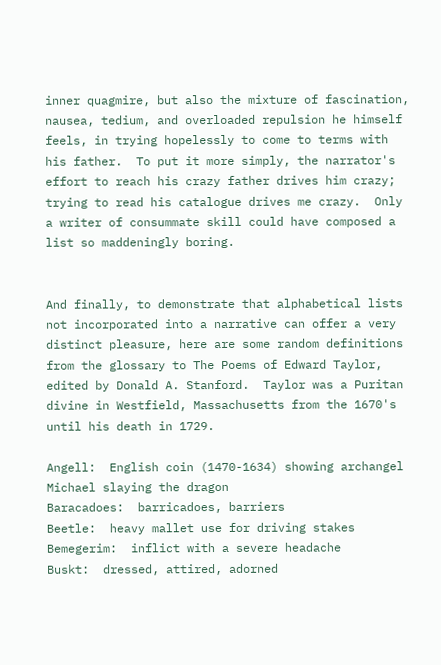inner quagmire, but also the mixture of fascination, nausea, tedium, and overloaded repulsion he himself feels, in trying hopelessly to come to terms with his father.  To put it more simply, the narrator's effort to reach his crazy father drives him crazy; trying to read his catalogue drives me crazy.  Only a writer of consummate skill could have composed a list so maddeningly boring.


And finally, to demonstrate that alphabetical lists not incorporated into a narrative can offer a very distinct pleasure, here are some random definitions from the glossary to The Poems of Edward Taylor, edited by Donald A. Stanford.  Taylor was a Puritan divine in Westfield, Massachusetts from the 1670's until his death in 1729.

Angell:  English coin (1470-1634) showing archangel Michael slaying the dragon
Baracadoes:  barricadoes, barriers
Beetle:  heavy mallet use for driving stakes
Bemegerim:  inflict with a severe headache
Buskt:  dressed, attired, adorned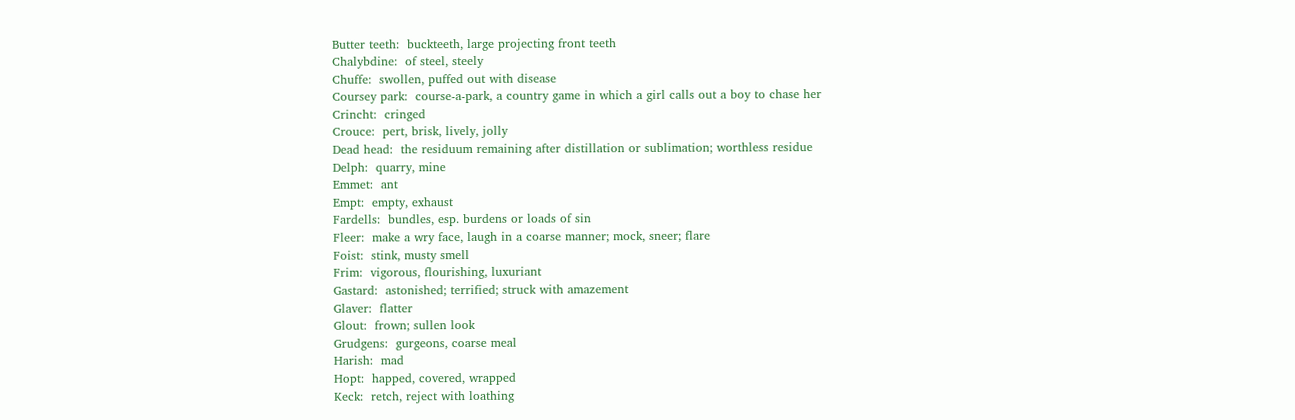Butter teeth:  buckteeth, large projecting front teeth
Chalybdine:  of steel, steely
Chuffe:  swollen, puffed out with disease
Coursey park:  course-a-park, a country game in which a girl calls out a boy to chase her
Crincht:  cringed
Crouce:  pert, brisk, lively, jolly
Dead head:  the residuum remaining after distillation or sublimation; worthless residue
Delph:  quarry, mine
Emmet:  ant
Empt:  empty, exhaust
Fardells:  bundles, esp. burdens or loads of sin
Fleer:  make a wry face, laugh in a coarse manner; mock, sneer; flare
Foist:  stink, musty smell
Frim:  vigorous, flourishing, luxuriant
Gastard:  astonished; terrified; struck with amazement
Glaver:  flatter
Glout:  frown; sullen look
Grudgens:  gurgeons, coarse meal
Harish:  mad
Hopt:  happed, covered, wrapped
Keck:  retch, reject with loathing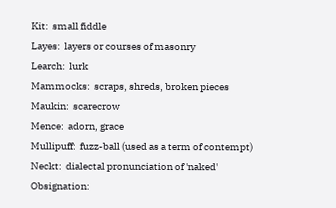Kit:  small fiddle
Layes:  layers or courses of masonry
Learch:  lurk
Mammocks:  scraps, shreds, broken pieces
Maukin:  scarecrow
Mence:  adorn, grace
Mullipuff:  fuzz-ball (used as a term of contempt)
Neckt:  dialectal pronunciation of 'naked'
Obsignation: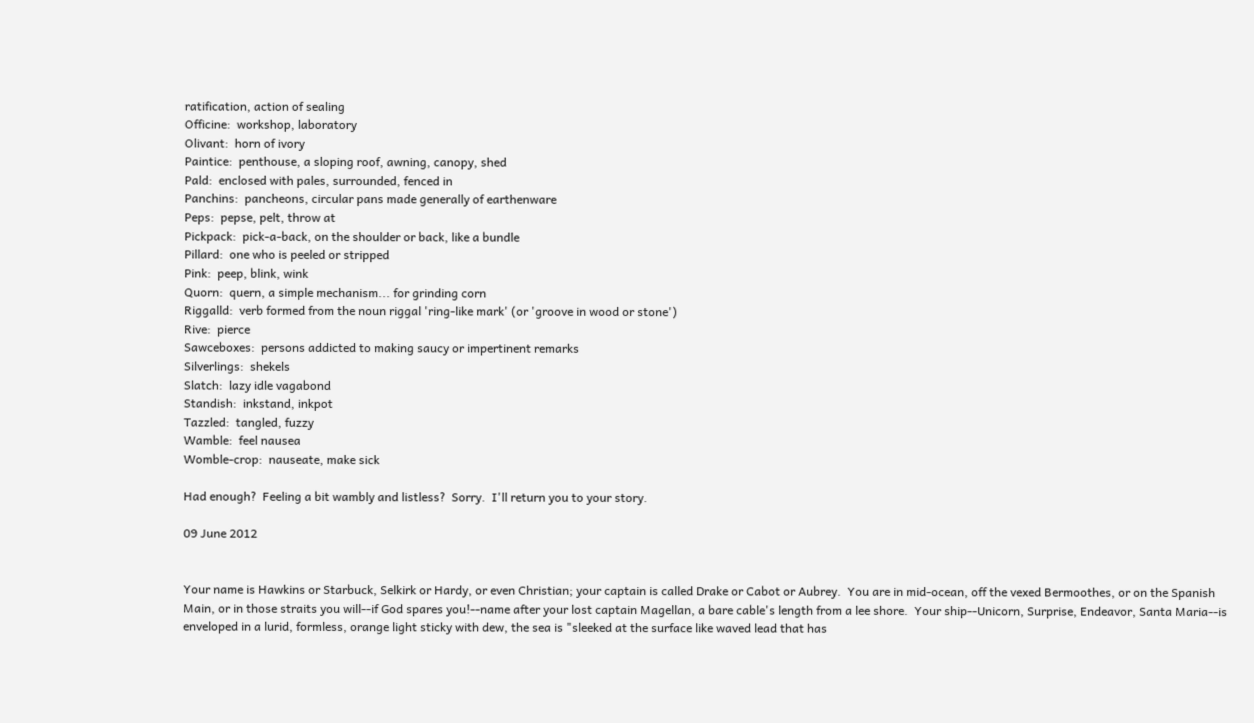ratification, action of sealing
Officine:  workshop, laboratory
Olivant:  horn of ivory
Paintice:  penthouse, a sloping roof, awning, canopy, shed
Pald:  enclosed with pales, surrounded, fenced in
Panchins:  pancheons, circular pans made generally of earthenware
Peps:  pepse, pelt, throw at
Pickpack:  pick-a-back, on the shoulder or back, like a bundle
Pillard:  one who is peeled or stripped
Pink:  peep, blink, wink
Quorn:  quern, a simple mechanism... for grinding corn
Riggalld:  verb formed from the noun riggal 'ring-like mark' (or 'groove in wood or stone')
Rive:  pierce
Sawceboxes:  persons addicted to making saucy or impertinent remarks
Silverlings:  shekels
Slatch:  lazy idle vagabond
Standish:  inkstand, inkpot
Tazzled:  tangled, fuzzy
Wamble:  feel nausea
Womble-crop:  nauseate, make sick

Had enough?  Feeling a bit wambly and listless?  Sorry.  I'll return you to your story.

09 June 2012


Your name is Hawkins or Starbuck, Selkirk or Hardy, or even Christian; your captain is called Drake or Cabot or Aubrey.  You are in mid-ocean, off the vexed Bermoothes, or on the Spanish Main, or in those straits you will--if God spares you!--name after your lost captain Magellan, a bare cable's length from a lee shore.  Your ship--Unicorn, Surprise, Endeavor, Santa Maria--is enveloped in a lurid, formless, orange light sticky with dew, the sea is "sleeked at the surface like waved lead that has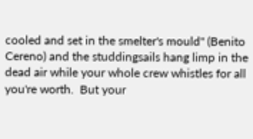cooled and set in the smelter's mould" (Benito Cereno) and the studdingsails hang limp in the dead air while your whole crew whistles for all you're worth.  But your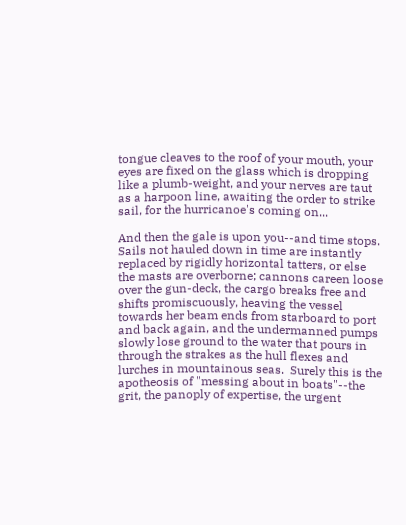tongue cleaves to the roof of your mouth, your eyes are fixed on the glass which is dropping like a plumb-weight, and your nerves are taut as a harpoon line, awaiting the order to strike sail, for the hurricanoe's coming on...

And then the gale is upon you--and time stops.  Sails not hauled down in time are instantly replaced by rigidly horizontal tatters, or else the masts are overborne; cannons careen loose over the gun-deck, the cargo breaks free and shifts promiscuously, heaving the vessel towards her beam ends from starboard to port and back again, and the undermanned pumps slowly lose ground to the water that pours in through the strakes as the hull flexes and lurches in mountainous seas.  Surely this is the apotheosis of "messing about in boats"--the grit, the panoply of expertise, the urgent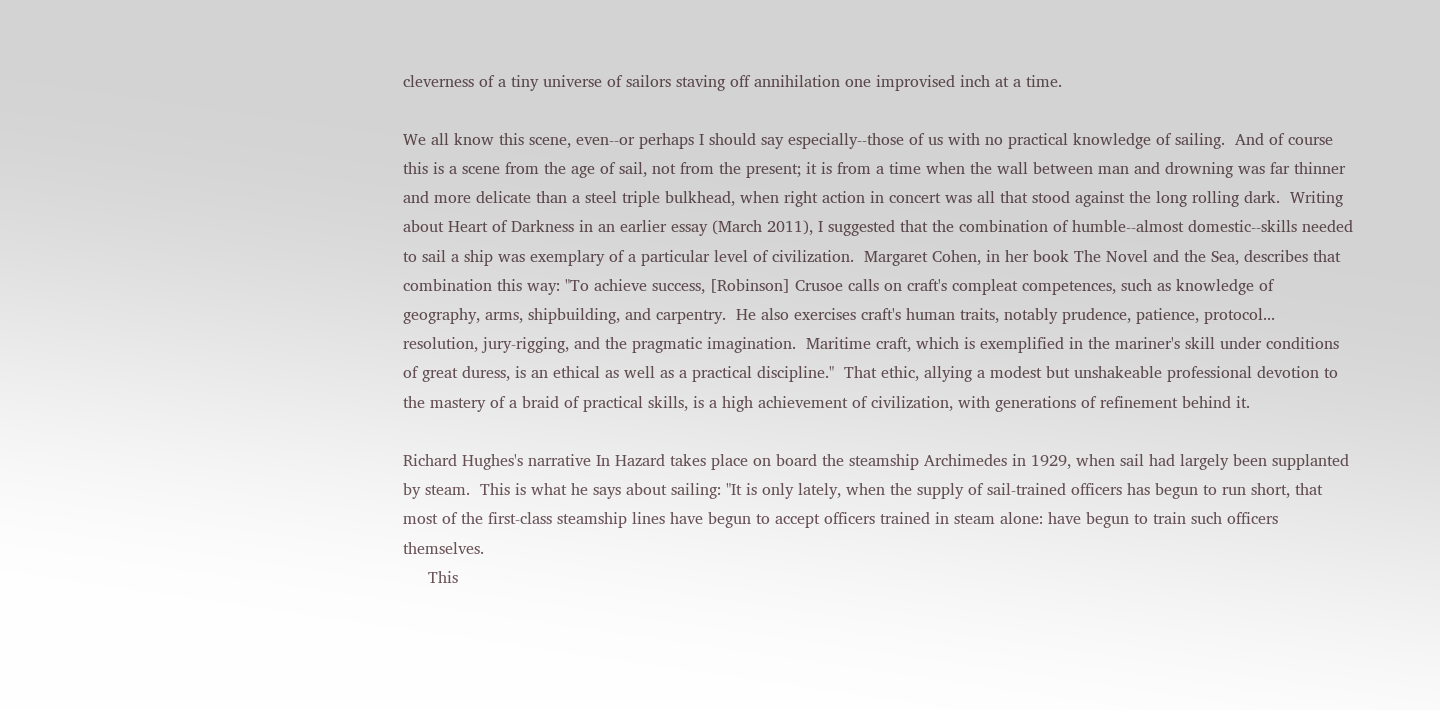cleverness of a tiny universe of sailors staving off annihilation one improvised inch at a time.

We all know this scene, even--or perhaps I should say especially--those of us with no practical knowledge of sailing.  And of course this is a scene from the age of sail, not from the present; it is from a time when the wall between man and drowning was far thinner and more delicate than a steel triple bulkhead, when right action in concert was all that stood against the long rolling dark.  Writing about Heart of Darkness in an earlier essay (March 2011), I suggested that the combination of humble--almost domestic--skills needed to sail a ship was exemplary of a particular level of civilization.  Margaret Cohen, in her book The Novel and the Sea, describes that combination this way: "To achieve success, [Robinson] Crusoe calls on craft's compleat competences, such as knowledge of geography, arms, shipbuilding, and carpentry.  He also exercises craft's human traits, notably prudence, patience, protocol... resolution, jury-rigging, and the pragmatic imagination.  Maritime craft, which is exemplified in the mariner's skill under conditions of great duress, is an ethical as well as a practical discipline."  That ethic, allying a modest but unshakeable professional devotion to the mastery of a braid of practical skills, is a high achievement of civilization, with generations of refinement behind it.

Richard Hughes's narrative In Hazard takes place on board the steamship Archimedes in 1929, when sail had largely been supplanted by steam.  This is what he says about sailing: "It is only lately, when the supply of sail-trained officers has begun to run short, that most of the first-class steamship lines have begun to accept officers trained in steam alone: have begun to train such officers themselves.
     This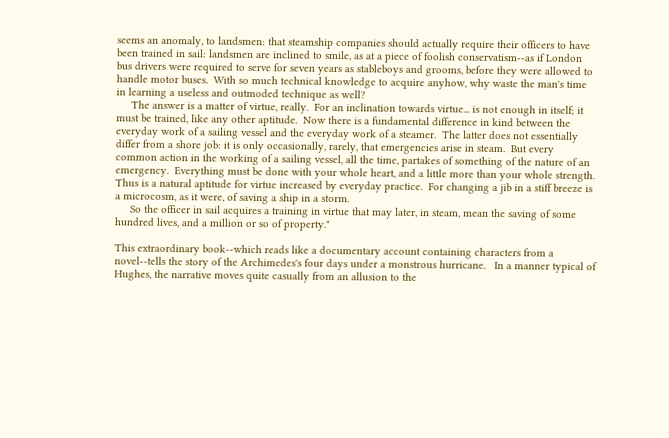seems an anomaly, to landsmen: that steamship companies should actually require their officers to have been trained in sail: landsmen are inclined to smile, as at a piece of foolish conservatism--as if London bus drivers were required to serve for seven years as stableboys and grooms, before they were allowed to handle motor buses.  With so much technical knowledge to acquire anyhow, why waste the man's time in learning a useless and outmoded technique as well?
     The answer is a matter of virtue, really.  For an inclination towards virtue... is not enough in itself; it must be trained, like any other aptitude.  Now there is a fundamental difference in kind between the everyday work of a sailing vessel and the everyday work of a steamer.  The latter does not essentially differ from a shore job: it is only occasionally, rarely, that emergencies arise in steam.  But every common action in the working of a sailing vessel, all the time, partakes of something of the nature of an emergency.  Everything must be done with your whole heart, and a little more than your whole strength.  Thus is a natural aptitude for virtue increased by everyday practice.  For changing a jib in a stiff breeze is a microcosm, as it were, of saving a ship in a storm.
     So the officer in sail acquires a training in virtue that may later, in steam, mean the saving of some hundred lives, and a million or so of property."

This extraordinary book--which reads like a documentary account containing characters from a novel--tells the story of the Archimedes's four days under a monstrous hurricane.   In a manner typical of Hughes, the narrative moves quite casually from an allusion to the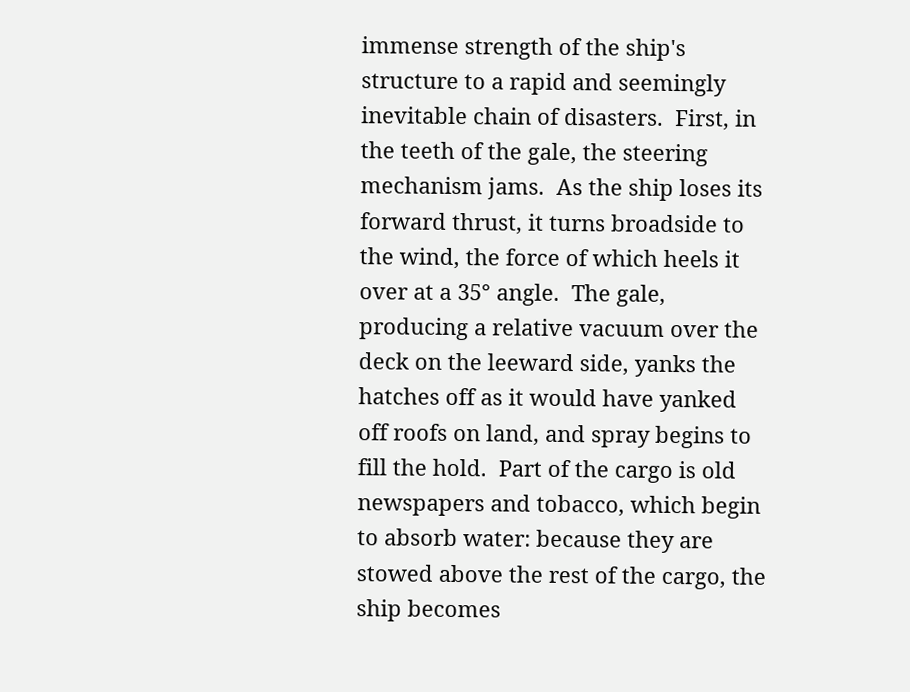immense strength of the ship's structure to a rapid and seemingly inevitable chain of disasters.  First, in the teeth of the gale, the steering mechanism jams.  As the ship loses its forward thrust, it turns broadside to the wind, the force of which heels it over at a 35° angle.  The gale, producing a relative vacuum over the deck on the leeward side, yanks the hatches off as it would have yanked off roofs on land, and spray begins to fill the hold.  Part of the cargo is old newspapers and tobacco, which begin to absorb water: because they are stowed above the rest of the cargo, the ship becomes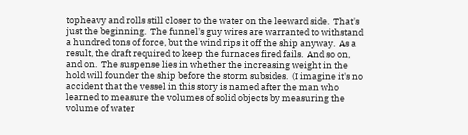topheavy and rolls still closer to the water on the leeward side.  That's just the beginning.  The funnel's guy wires are warranted to withstand a hundred tons of force, but the wind rips it off the ship anyway.  As a result, the draft required to keep the furnaces fired fails.  And so on, and on.  The suspense lies in whether the increasing weight in the hold will founder the ship before the storm subsides.  (I imagine it's no accident that the vessel in this story is named after the man who learned to measure the volumes of solid objects by measuring the volume of water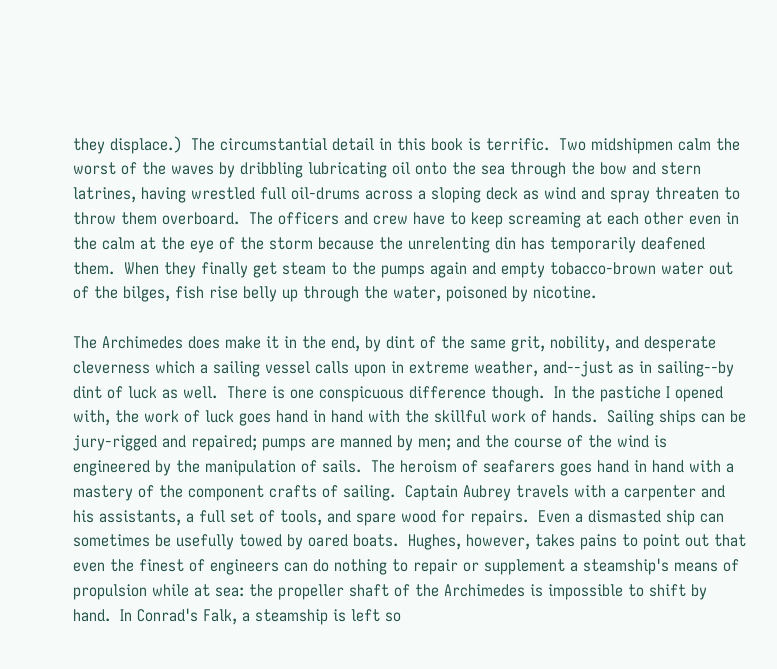they displace.)  The circumstantial detail in this book is terrific.  Two midshipmen calm the worst of the waves by dribbling lubricating oil onto the sea through the bow and stern latrines, having wrestled full oil-drums across a sloping deck as wind and spray threaten to throw them overboard.  The officers and crew have to keep screaming at each other even in the calm at the eye of the storm because the unrelenting din has temporarily deafened them.  When they finally get steam to the pumps again and empty tobacco-brown water out of the bilges, fish rise belly up through the water, poisoned by nicotine.

The Archimedes does make it in the end, by dint of the same grit, nobility, and desperate cleverness which a sailing vessel calls upon in extreme weather, and--just as in sailing--by dint of luck as well.  There is one conspicuous difference though.  In the pastiche I opened with, the work of luck goes hand in hand with the skillful work of hands.  Sailing ships can be jury-rigged and repaired; pumps are manned by men; and the course of the wind is engineered by the manipulation of sails.  The heroism of seafarers goes hand in hand with a mastery of the component crafts of sailing.  Captain Aubrey travels with a carpenter and his assistants, a full set of tools, and spare wood for repairs.  Even a dismasted ship can sometimes be usefully towed by oared boats.  Hughes, however, takes pains to point out that even the finest of engineers can do nothing to repair or supplement a steamship's means of propulsion while at sea: the propeller shaft of the Archimedes is impossible to shift by hand.  In Conrad's Falk, a steamship is left so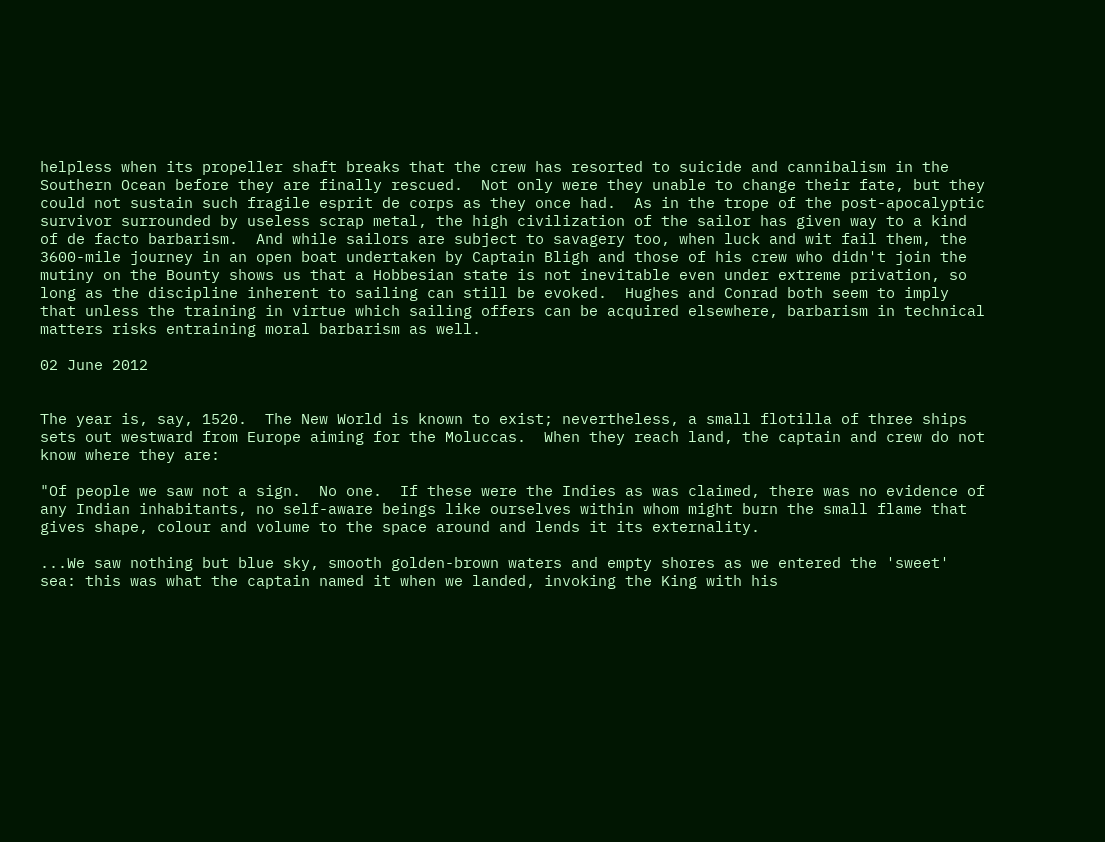helpless when its propeller shaft breaks that the crew has resorted to suicide and cannibalism in the Southern Ocean before they are finally rescued.  Not only were they unable to change their fate, but they could not sustain such fragile esprit de corps as they once had.  As in the trope of the post-apocalyptic survivor surrounded by useless scrap metal, the high civilization of the sailor has given way to a kind of de facto barbarism.  And while sailors are subject to savagery too, when luck and wit fail them, the 3600-mile journey in an open boat undertaken by Captain Bligh and those of his crew who didn't join the mutiny on the Bounty shows us that a Hobbesian state is not inevitable even under extreme privation, so long as the discipline inherent to sailing can still be evoked.  Hughes and Conrad both seem to imply that unless the training in virtue which sailing offers can be acquired elsewhere, barbarism in technical matters risks entraining moral barbarism as well.

02 June 2012


The year is, say, 1520.  The New World is known to exist; nevertheless, a small flotilla of three ships sets out westward from Europe aiming for the Moluccas.  When they reach land, the captain and crew do not know where they are:

"Of people we saw not a sign.  No one.  If these were the Indies as was claimed, there was no evidence of any Indian inhabitants, no self-aware beings like ourselves within whom might burn the small flame that gives shape, colour and volume to the space around and lends it its externality.

...We saw nothing but blue sky, smooth golden-brown waters and empty shores as we entered the 'sweet' sea: this was what the captain named it when we landed, invoking the King with his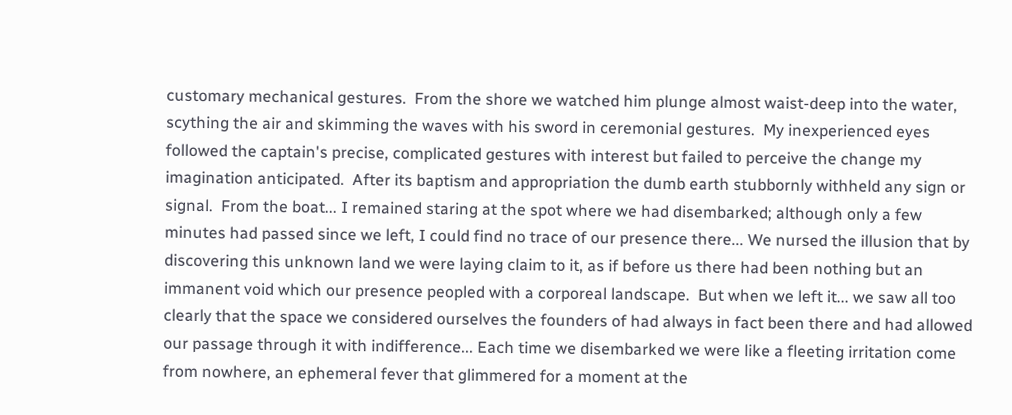customary mechanical gestures.  From the shore we watched him plunge almost waist-deep into the water, scything the air and skimming the waves with his sword in ceremonial gestures.  My inexperienced eyes followed the captain's precise, complicated gestures with interest but failed to perceive the change my imagination anticipated.  After its baptism and appropriation the dumb earth stubbornly withheld any sign or signal.  From the boat... I remained staring at the spot where we had disembarked; although only a few minutes had passed since we left, I could find no trace of our presence there... We nursed the illusion that by discovering this unknown land we were laying claim to it, as if before us there had been nothing but an immanent void which our presence peopled with a corporeal landscape.  But when we left it... we saw all too clearly that the space we considered ourselves the founders of had always in fact been there and had allowed our passage through it with indifference... Each time we disembarked we were like a fleeting irritation come from nowhere, an ephemeral fever that glimmered for a moment at the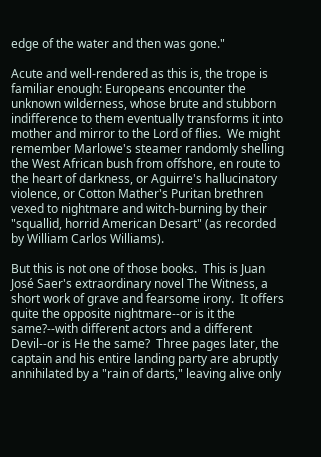edge of the water and then was gone."

Acute and well-rendered as this is, the trope is familiar enough: Europeans encounter the unknown wilderness, whose brute and stubborn indifference to them eventually transforms it into mother and mirror to the Lord of flies.  We might remember Marlowe's steamer randomly shelling the West African bush from offshore, en route to the heart of darkness, or Aguirre's hallucinatory violence, or Cotton Mather's Puritan brethren vexed to nightmare and witch-burning by their "squallid, horrid American Desart" (as recorded by William Carlos Williams).

But this is not one of those books.  This is Juan José Saer's extraordinary novel The Witness, a short work of grave and fearsome irony.  It offers quite the opposite nightmare--or is it the same?--with different actors and a different Devil--or is He the same?  Three pages later, the captain and his entire landing party are abruptly annihilated by a "rain of darts," leaving alive only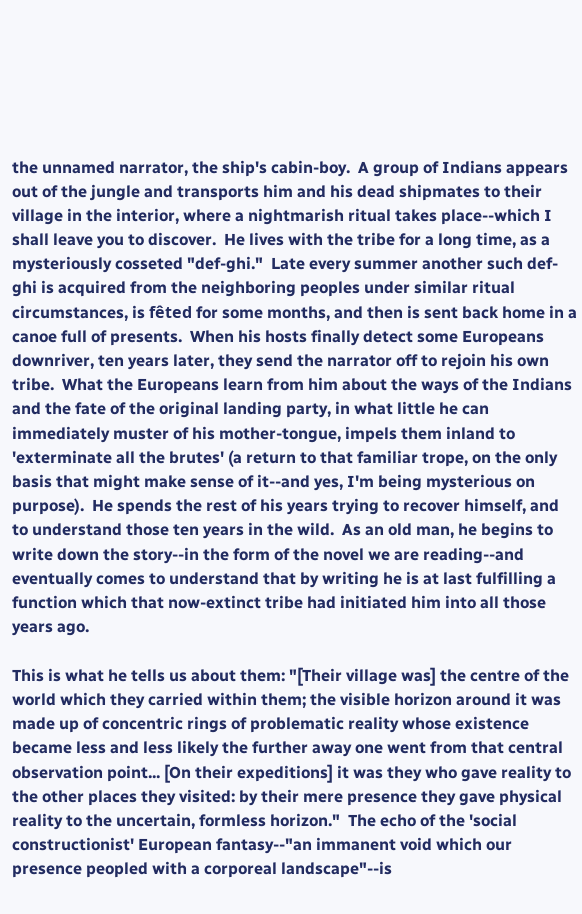the unnamed narrator, the ship's cabin-boy.  A group of Indians appears out of the jungle and transports him and his dead shipmates to their village in the interior, where a nightmarish ritual takes place--which I shall leave you to discover.  He lives with the tribe for a long time, as a mysteriously cosseted "def-ghi."  Late every summer another such def-ghi is acquired from the neighboring peoples under similar ritual circumstances, is fêted for some months, and then is sent back home in a canoe full of presents.  When his hosts finally detect some Europeans downriver, ten years later, they send the narrator off to rejoin his own tribe.  What the Europeans learn from him about the ways of the Indians and the fate of the original landing party, in what little he can immediately muster of his mother-tongue, impels them inland to 'exterminate all the brutes' (a return to that familiar trope, on the only basis that might make sense of it--and yes, I'm being mysterious on purpose).  He spends the rest of his years trying to recover himself, and to understand those ten years in the wild.  As an old man, he begins to write down the story--in the form of the novel we are reading--and eventually comes to understand that by writing he is at last fulfilling a function which that now-extinct tribe had initiated him into all those years ago.

This is what he tells us about them: "[Their village was] the centre of the world which they carried within them; the visible horizon around it was made up of concentric rings of problematic reality whose existence became less and less likely the further away one went from that central observation point... [On their expeditions] it was they who gave reality to the other places they visited: by their mere presence they gave physical reality to the uncertain, formless horizon."  The echo of the 'social constructionist' European fantasy--"an immanent void which our presence peopled with a corporeal landscape"--is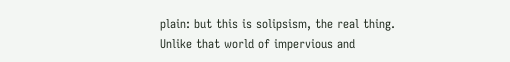plain: but this is solipsism, the real thing.  Unlike that world of impervious and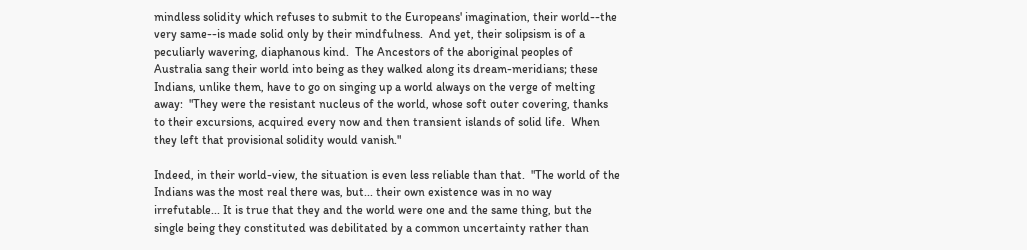mindless solidity which refuses to submit to the Europeans' imagination, their world--the very same--is made solid only by their mindfulness.  And yet, their solipsism is of a peculiarly wavering, diaphanous kind.  The Ancestors of the aboriginal peoples of Australia sang their world into being as they walked along its dream-meridians; these Indians, unlike them, have to go on singing up a world always on the verge of melting away:  "They were the resistant nucleus of the world, whose soft outer covering, thanks to their excursions, acquired every now and then transient islands of solid life.  When they left that provisional solidity would vanish."

Indeed, in their world-view, the situation is even less reliable than that.  "The world of the Indians was the most real there was, but... their own existence was in no way irrefutable... It is true that they and the world were one and the same thing, but the single being they constituted was debilitated by a common uncertainty rather than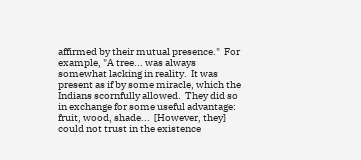affirmed by their mutual presence."  For example, "A tree... was always somewhat lacking in reality.  It was present as if by some miracle, which the Indians scornfully allowed.  They did so in exchange for some useful advantage: fruit, wood, shade...  [However, they] could not trust in the existence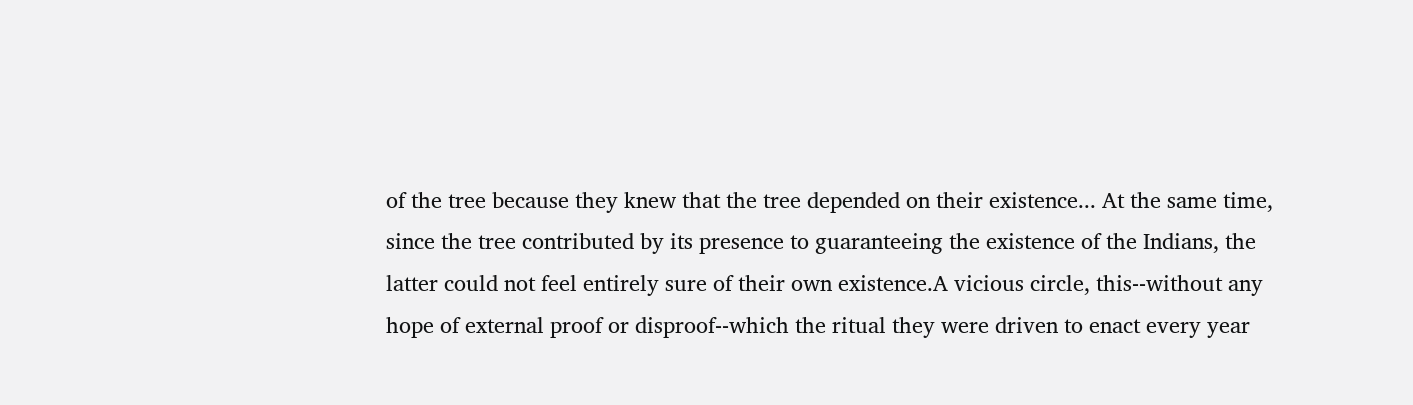of the tree because they knew that the tree depended on their existence... At the same time, since the tree contributed by its presence to guaranteeing the existence of the Indians, the latter could not feel entirely sure of their own existence.A vicious circle, this--without any hope of external proof or disproof--which the ritual they were driven to enact every year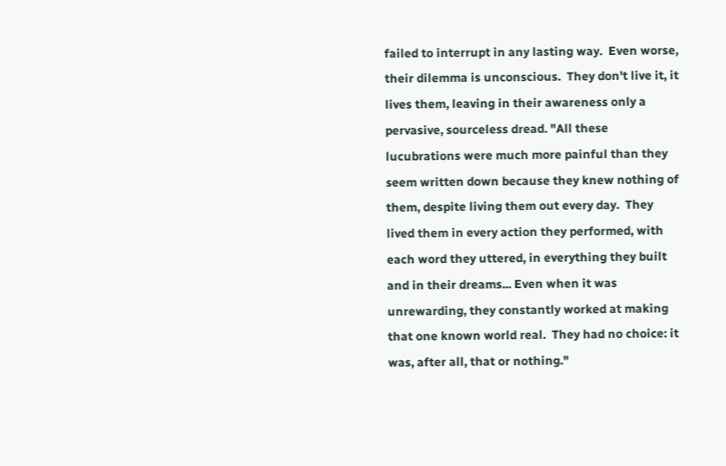failed to interrupt in any lasting way.  Even worse, their dilemma is unconscious.  They don't live it, it lives them, leaving in their awareness only a pervasive, sourceless dread. "All these lucubrations were much more painful than they seem written down because they knew nothing of them, despite living them out every day.  They lived them in every action they performed, with each word they uttered, in everything they built and in their dreams... Even when it was unrewarding, they constantly worked at making that one known world real.  They had no choice: it was, after all, that or nothing."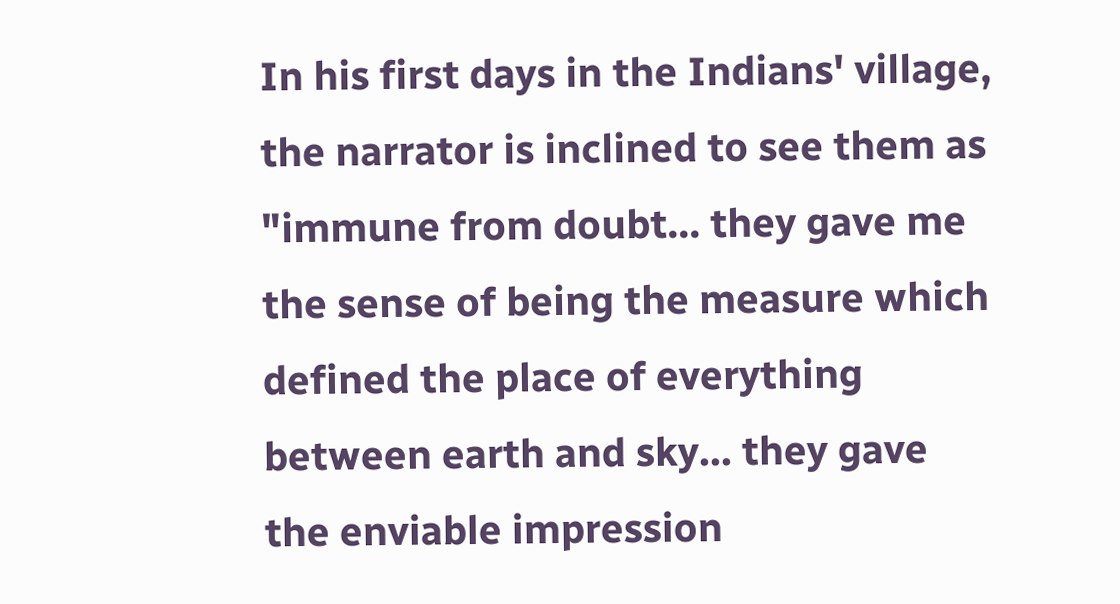In his first days in the Indians' village, the narrator is inclined to see them as "immune from doubt... they gave me the sense of being the measure which defined the place of everything between earth and sky... they gave the enviable impression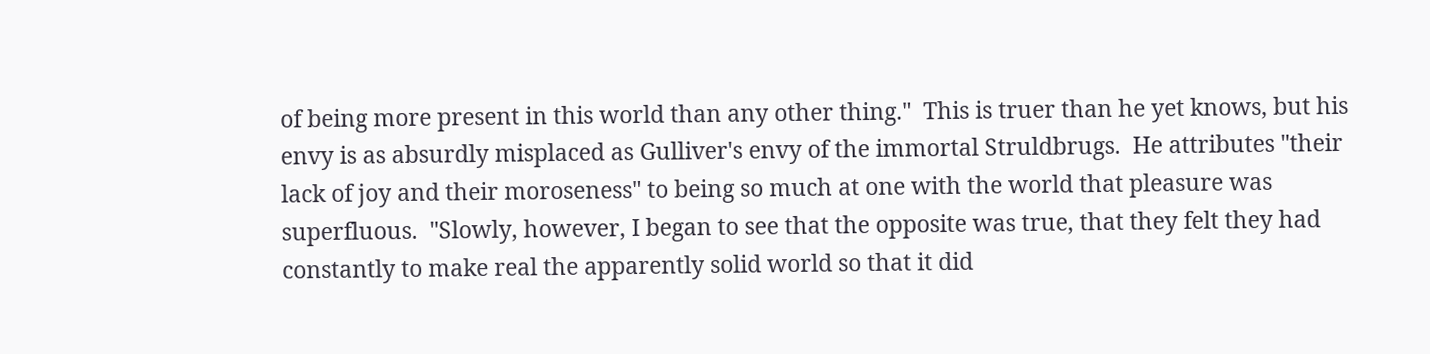of being more present in this world than any other thing."  This is truer than he yet knows, but his envy is as absurdly misplaced as Gulliver's envy of the immortal Struldbrugs.  He attributes "their lack of joy and their moroseness" to being so much at one with the world that pleasure was superfluous.  "Slowly, however, I began to see that the opposite was true, that they felt they had constantly to make real the apparently solid world so that it did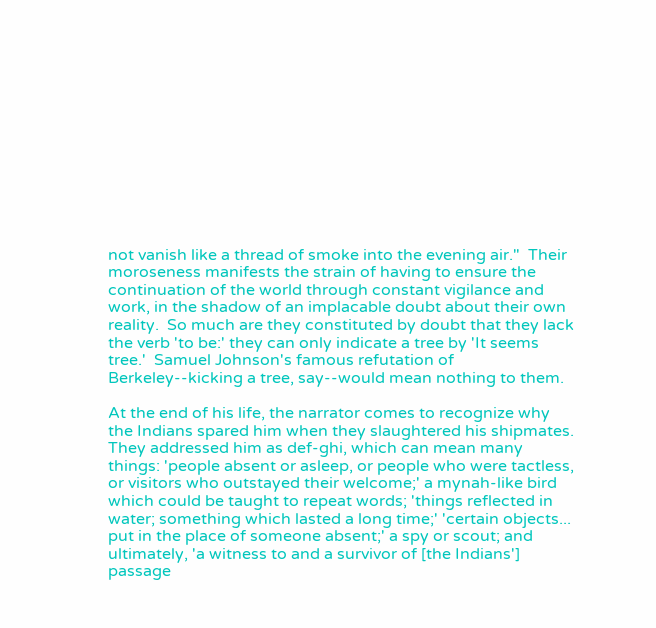not vanish like a thread of smoke into the evening air."  Their moroseness manifests the strain of having to ensure the continuation of the world through constant vigilance and work, in the shadow of an implacable doubt about their own reality.  So much are they constituted by doubt that they lack the verb 'to be:' they can only indicate a tree by 'It seems tree.'  Samuel Johnson's famous refutation of Berkeley--kicking a tree, say--would mean nothing to them.

At the end of his life, the narrator comes to recognize why the Indians spared him when they slaughtered his shipmates.  They addressed him as def-ghi, which can mean many things: 'people absent or asleep, or people who were tactless, or visitors who outstayed their welcome;' a mynah-like bird which could be taught to repeat words; 'things reflected in water; something which lasted a long time;' 'certain objects... put in the place of someone absent;' a spy or scout; and ultimately, 'a witness to and a survivor of [the Indians'] passage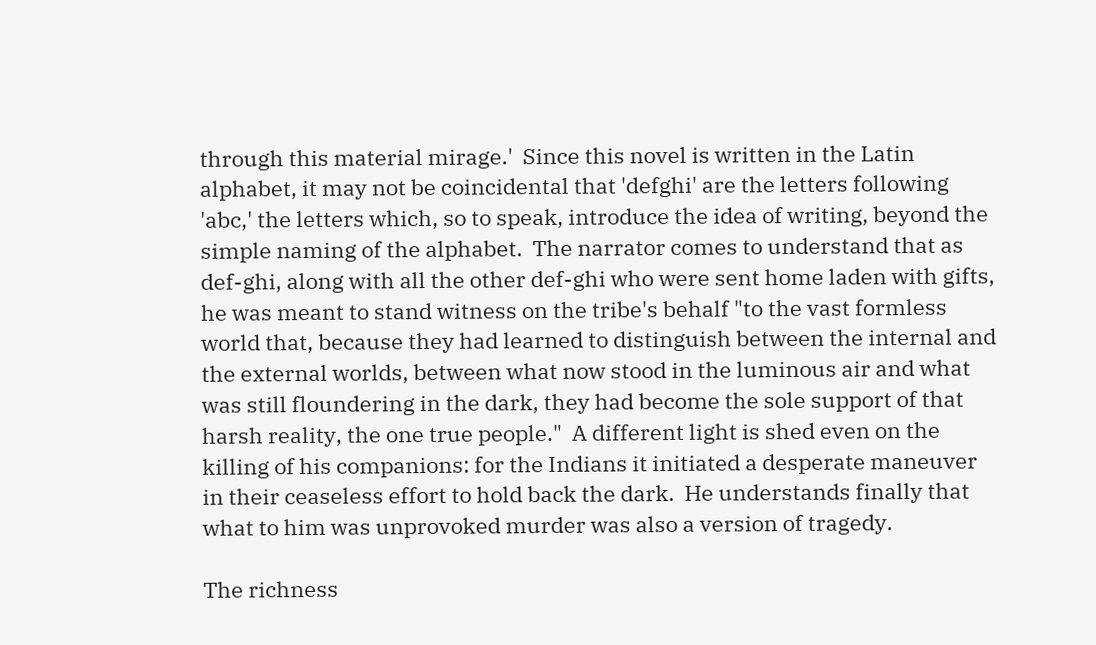through this material mirage.'  Since this novel is written in the Latin alphabet, it may not be coincidental that 'defghi' are the letters following 'abc,' the letters which, so to speak, introduce the idea of writing, beyond the simple naming of the alphabet.  The narrator comes to understand that as def-ghi, along with all the other def-ghi who were sent home laden with gifts, he was meant to stand witness on the tribe's behalf "to the vast formless world that, because they had learned to distinguish between the internal and the external worlds, between what now stood in the luminous air and what was still floundering in the dark, they had become the sole support of that harsh reality, the one true people."  A different light is shed even on the killing of his companions: for the Indians it initiated a desperate maneuver in their ceaseless effort to hold back the dark.  He understands finally that what to him was unprovoked murder was also a version of tragedy.

The richness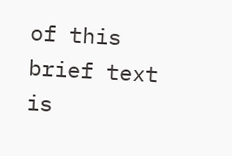of this brief text is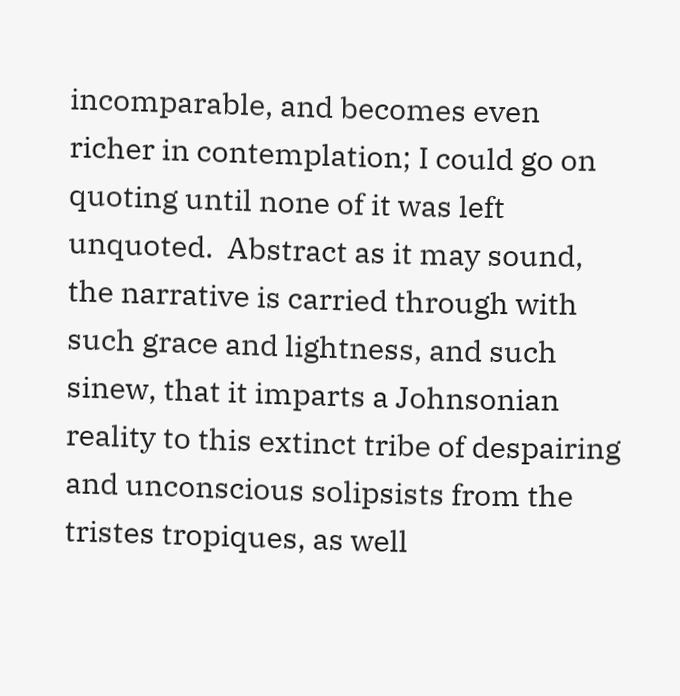incomparable, and becomes even richer in contemplation; I could go on quoting until none of it was left unquoted.  Abstract as it may sound, the narrative is carried through with such grace and lightness, and such sinew, that it imparts a Johnsonian reality to this extinct tribe of despairing and unconscious solipsists from the tristes tropiques, as well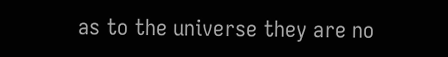as to the universe they are no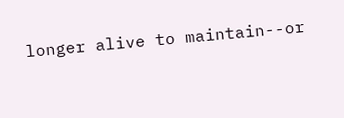longer alive to maintain--or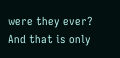were they ever?  And that is only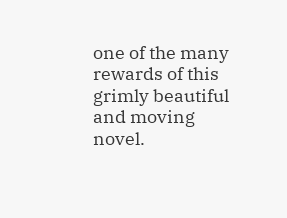one of the many rewards of this grimly beautiful and moving novel.